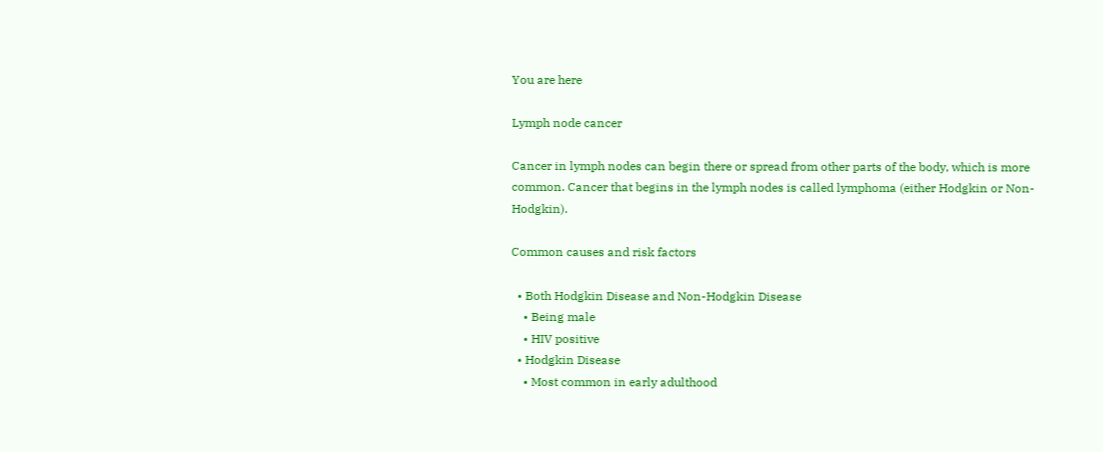You are here

Lymph node cancer

Cancer in lymph nodes can begin there or spread from other parts of the body, which is more common. Cancer that begins in the lymph nodes is called lymphoma (either Hodgkin or Non-Hodgkin).

Common causes and risk factors

  • Both Hodgkin Disease and Non-Hodgkin Disease
    • Being male
    • HIV positive
  • Hodgkin Disease
    • Most common in early adulthood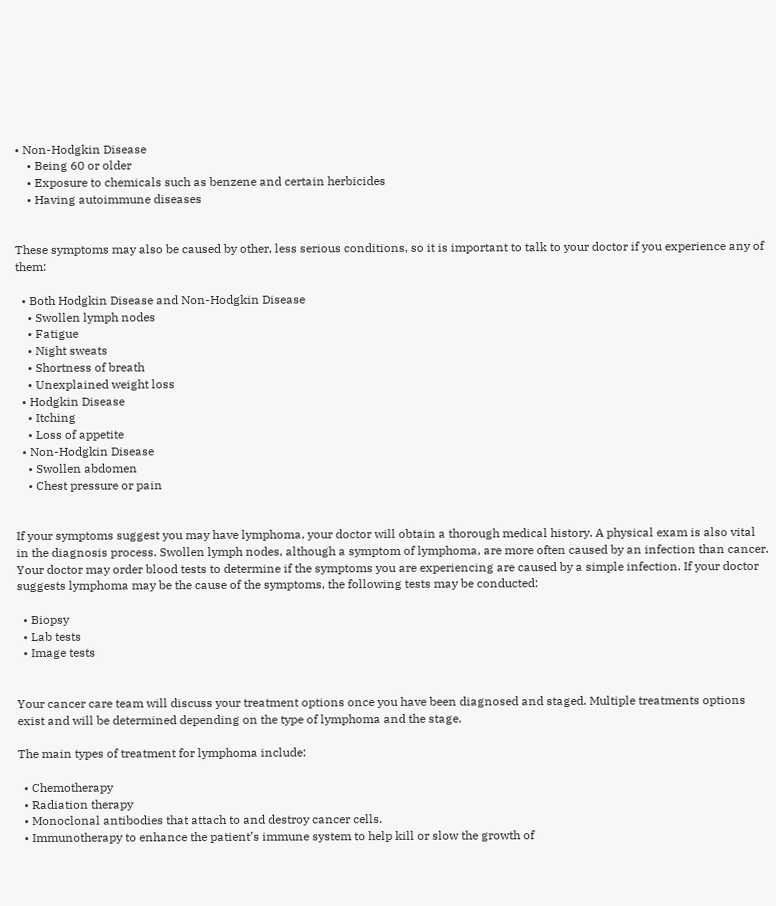• Non-Hodgkin Disease
    • Being 60 or older
    • Exposure to chemicals such as benzene and certain herbicides
    • Having autoimmune diseases


These symptoms may also be caused by other, less serious conditions, so it is important to talk to your doctor if you experience any of them:

  • Both Hodgkin Disease and Non-Hodgkin Disease
    • Swollen lymph nodes
    • Fatigue
    • Night sweats
    • Shortness of breath
    • Unexplained weight loss
  • Hodgkin Disease
    • Itching
    • Loss of appetite
  • Non-Hodgkin Disease
    • Swollen abdomen
    • Chest pressure or pain


If your symptoms suggest you may have lymphoma, your doctor will obtain a thorough medical history. A physical exam is also vital in the diagnosis process. Swollen lymph nodes, although a symptom of lymphoma, are more often caused by an infection than cancer. Your doctor may order blood tests to determine if the symptoms you are experiencing are caused by a simple infection. If your doctor suggests lymphoma may be the cause of the symptoms, the following tests may be conducted:

  • Biopsy
  • Lab tests
  • Image tests


Your cancer care team will discuss your treatment options once you have been diagnosed and staged. Multiple treatments options exist and will be determined depending on the type of lymphoma and the stage.

The main types of treatment for lymphoma include:

  • Chemotherapy
  • Radiation therapy
  • Monoclonal antibodies that attach to and destroy cancer cells.
  • Immunotherapy to enhance the patient’s immune system to help kill or slow the growth of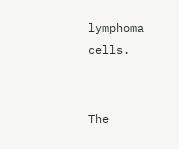lymphoma cells.


The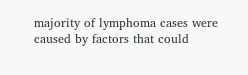majority of lymphoma cases were caused by factors that could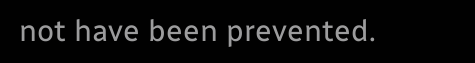not have been prevented.